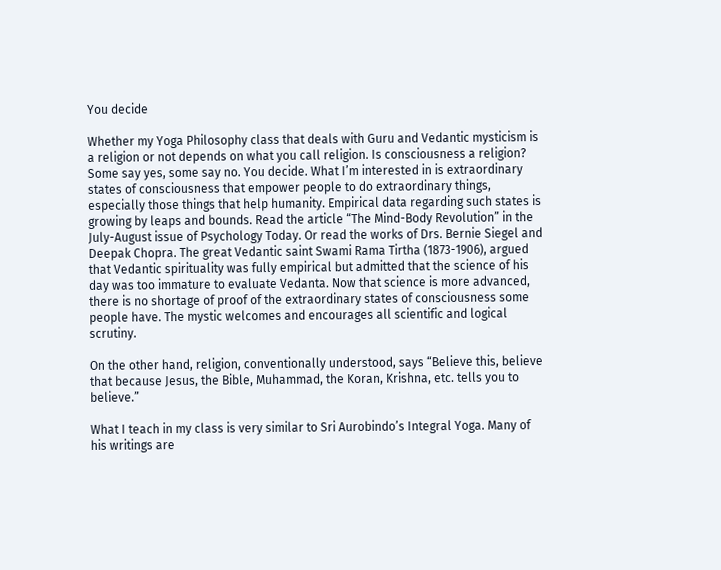You decide

Whether my Yoga Philosophy class that deals with Guru and Vedantic mysticism is a religion or not depends on what you call religion. Is consciousness a religion? Some say yes, some say no. You decide. What I’m interested in is extraordinary states of consciousness that empower people to do extraordinary things, especially those things that help humanity. Empirical data regarding such states is growing by leaps and bounds. Read the article “The Mind-Body Revolution” in the July-August issue of Psychology Today. Or read the works of Drs. Bernie Siegel and Deepak Chopra. The great Vedantic saint Swami Rama Tirtha (1873-1906), argued that Vedantic spirituality was fully empirical but admitted that the science of his day was too immature to evaluate Vedanta. Now that science is more advanced, there is no shortage of proof of the extraordinary states of consciousness some people have. The mystic welcomes and encourages all scientific and logical scrutiny.

On the other hand, religion, conventionally understood, says “Believe this, believe that because Jesus, the Bible, Muhammad, the Koran, Krishna, etc. tells you to believe.”

What I teach in my class is very similar to Sri Aurobindo’s Integral Yoga. Many of his writings are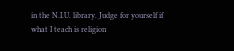in the N.I.U. library. Judge for yourself if what I teach is religion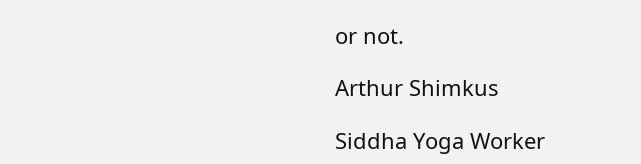or not.

Arthur Shimkus

Siddha Yoga Worker